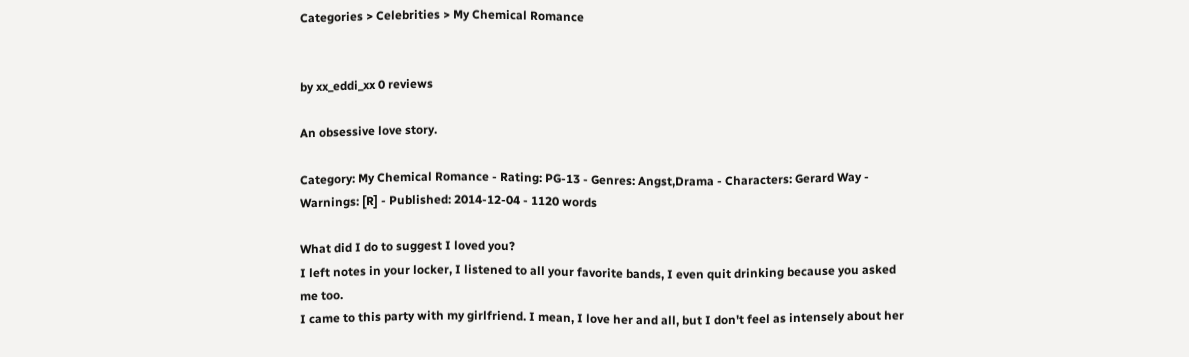Categories > Celebrities > My Chemical Romance


by xx_eddi_xx 0 reviews

An obsessive love story.

Category: My Chemical Romance - Rating: PG-13 - Genres: Angst,Drama - Characters: Gerard Way - Warnings: [R] - Published: 2014-12-04 - 1120 words

What did I do to suggest I loved you?
I left notes in your locker, I listened to all your favorite bands, I even quit drinking because you asked me too.
I came to this party with my girlfriend. I mean, I love her and all, but I don't feel as intensely about her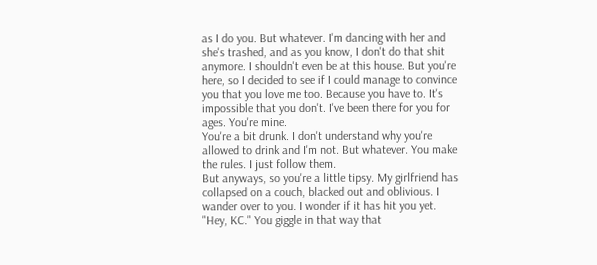as I do you. But whatever. I'm dancing with her and she's trashed, and as you know, I don't do that shit anymore. I shouldn't even be at this house. But you're here, so I decided to see if I could manage to convince you that you love me too. Because you have to. It's impossible that you don't. I've been there for you for ages. You're mine.
You're a bit drunk. I don't understand why you're allowed to drink and I'm not. But whatever. You make the rules. I just follow them.
But anyways, so you're a little tipsy. My girlfriend has collapsed on a couch, blacked out and oblivious. I wander over to you. I wonder if it has hit you yet.
"Hey, KC." You giggle in that way that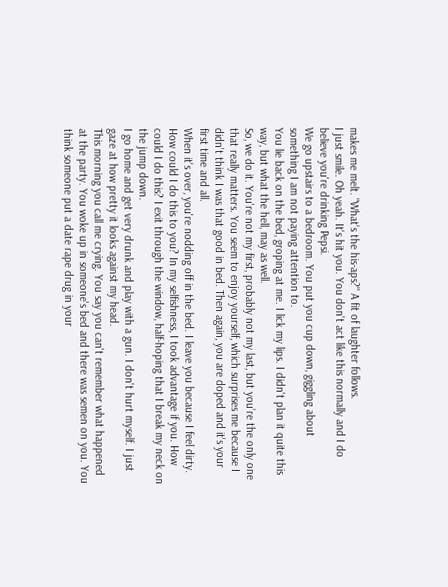makes me melt. "What's the his-aps?" A fit of laughter follows.
I just smile. Oh yeah. It's hit you. You don't act like this normally and I do believe you're drinking Pepsi.
We go upstairs to a bedroom. You put you cup down, giggling about something I am not paying attention to.
You lie back on the bed, groping at me. I lick my lips. I didn't plan it quite this way, but what the hell, may as well.
So, we do it. You're not my first, probably not my last, but you’re the only one that really matters. You seem to enjoy yourself, which surprises me because I didn't think I was that good in bed. Then again, you are doped and it's your first time and all.
When it's over, you're nodding off in the bed. I leave you because I feel dirty. How could I do this to you? In my selfishness, I took advantage if you. How could I do this? I exit through the window, half-hoping that I break my neck on the jump down.
I go home and get very drunk and play with a gun. I don't hurt myself. I just gaze at how pretty it looks against my head.
This morning you call me crying. You say you can't remember what happened at the party. You woke up in someone's bed and there was semen on you. You think someone put a date rape drug in your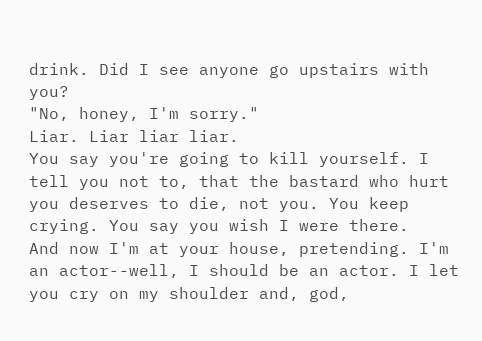drink. Did I see anyone go upstairs with you?
"No, honey, I'm sorry."
Liar. Liar liar liar.
You say you're going to kill yourself. I tell you not to, that the bastard who hurt you deserves to die, not you. You keep crying. You say you wish I were there.
And now I'm at your house, pretending. I'm an actor--well, I should be an actor. I let you cry on my shoulder and, god,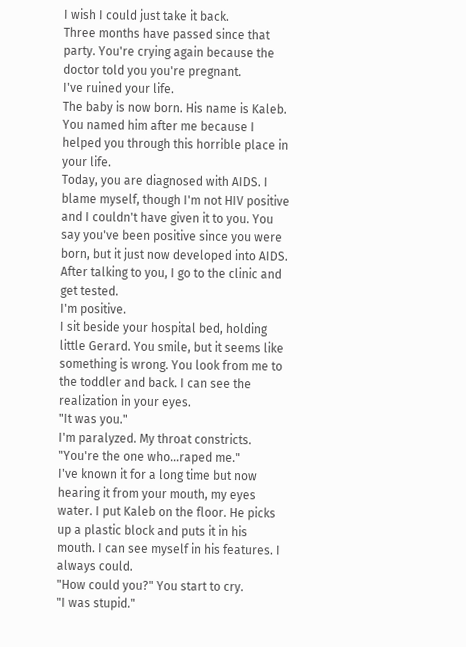I wish I could just take it back.
Three months have passed since that party. You're crying again because the doctor told you you're pregnant.
I've ruined your life.
The baby is now born. His name is Kaleb. You named him after me because I helped you through this horrible place in your life.
Today, you are diagnosed with AIDS. I blame myself, though I'm not HIV positive and I couldn't have given it to you. You say you've been positive since you were born, but it just now developed into AIDS.
After talking to you, I go to the clinic and get tested.
I'm positive.
I sit beside your hospital bed, holding little Gerard. You smile, but it seems like something is wrong. You look from me to the toddler and back. I can see the realization in your eyes.
"It was you."
I'm paralyzed. My throat constricts.
"You're the one who…raped me."
I've known it for a long time but now hearing it from your mouth, my eyes water. I put Kaleb on the floor. He picks up a plastic block and puts it in his mouth. I can see myself in his features. I always could.
"How could you?" You start to cry.
"I was stupid."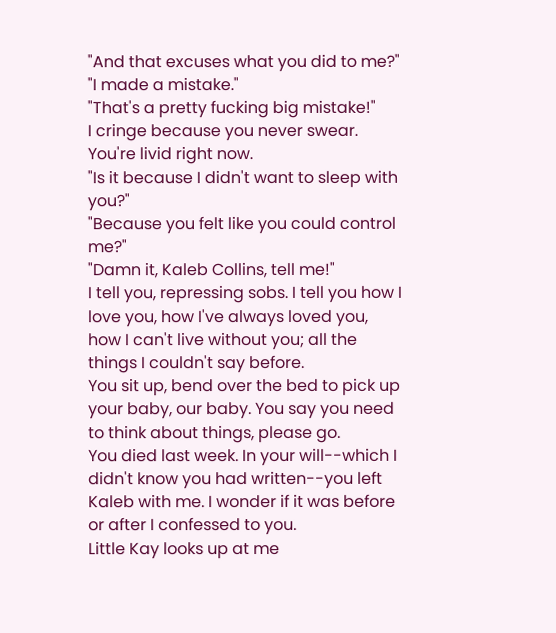"And that excuses what you did to me?"
"I made a mistake."
"That's a pretty fucking big mistake!"
I cringe because you never swear. You're livid right now.
"Is it because I didn't want to sleep with you?"
"Because you felt like you could control me?"
"Damn it, Kaleb Collins, tell me!"
I tell you, repressing sobs. I tell you how I love you, how I've always loved you, how I can't live without you; all the things I couldn't say before.
You sit up, bend over the bed to pick up your baby, our baby. You say you need to think about things, please go.
You died last week. In your will--which I didn't know you had written--you left Kaleb with me. I wonder if it was before or after I confessed to you.
Little Kay looks up at me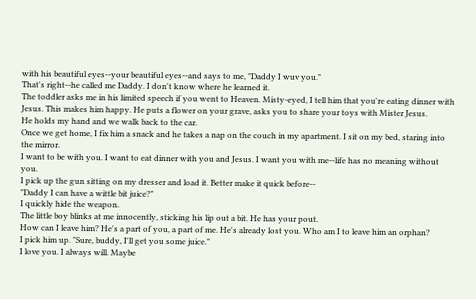with his beautiful eyes--your beautiful eyes--and says to me, "Daddy I wuv you."
That's right--he called me Daddy. I don't know where he learned it.
The toddler asks me in his limited speech if you went to Heaven. Misty-eyed, I tell him that you're eating dinner with Jesus. This makes him happy. He puts a flower on your grave, asks you to share your toys with Mister Jesus.
He holds my hand and we walk back to the car.
Once we get home, I fix him a snack and he takes a nap on the couch in my apartment. I sit on my bed, staring into the mirror.
I want to be with you. I want to eat dinner with you and Jesus. I want you with me--life has no meaning without you.
I pick up the gun sitting on my dresser and load it. Better make it quick before--
"Daddy I can have a wittle bit juice?"
I quickly hide the weapon.
The little boy blinks at me innocently, sticking his lip out a bit. He has your pout.
How can I leave him? He's a part of you, a part of me. He's already lost you. Who am I to leave him an orphan?
I pick him up. "Sure, buddy, I'll get you some juice."
I love you. I always will. Maybe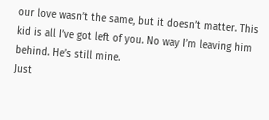our love wasn’t the same, but it doesn’t matter. This kid is all I’ve got left of you. No way I’m leaving him behind. He’s still mine.
Just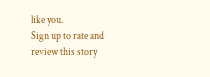like you.
Sign up to rate and review this story